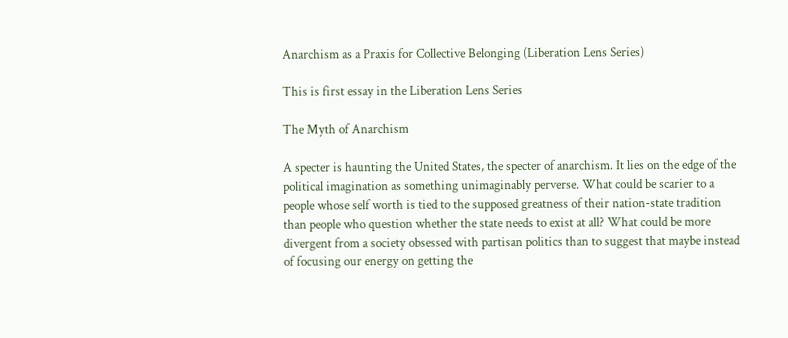Anarchism as a Praxis for Collective Belonging (Liberation Lens Series)

This is first essay in the Liberation Lens Series

The Myth of Anarchism

A specter is haunting the United States, the specter of anarchism. It lies on the edge of the political imagination as something unimaginably perverse. What could be scarier to a people whose self worth is tied to the supposed greatness of their nation-state tradition than people who question whether the state needs to exist at all? What could be more divergent from a society obsessed with partisan politics than to suggest that maybe instead of focusing our energy on getting the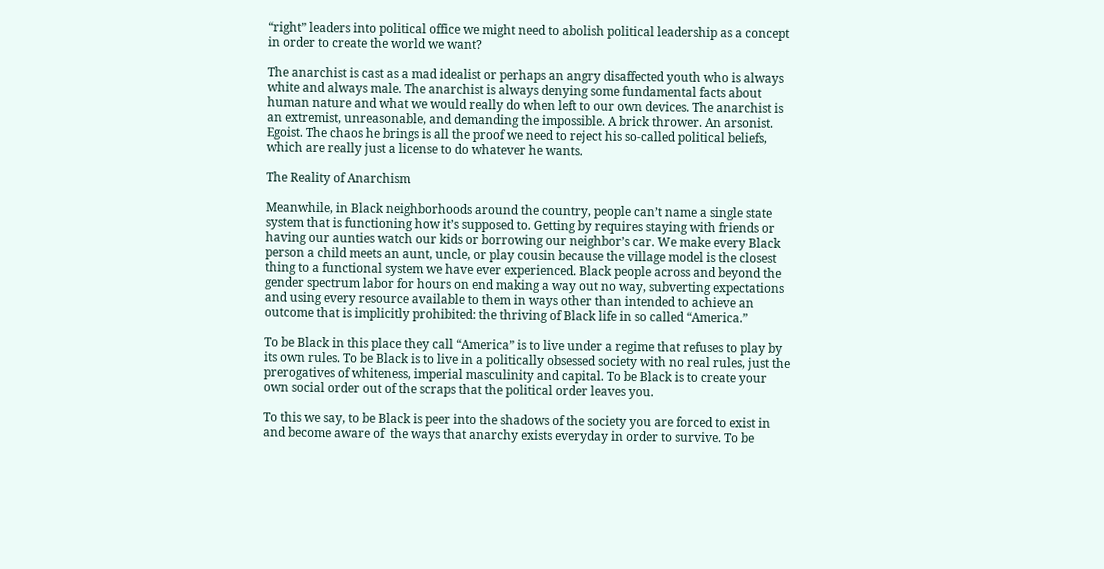“right” leaders into political office we might need to abolish political leadership as a concept in order to create the world we want?

The anarchist is cast as a mad idealist or perhaps an angry disaffected youth who is always white and always male. The anarchist is always denying some fundamental facts about human nature and what we would really do when left to our own devices. The anarchist is an extremist, unreasonable, and demanding the impossible. A brick thrower. An arsonist. Egoist. The chaos he brings is all the proof we need to reject his so-called political beliefs, which are really just a license to do whatever he wants.

The Reality of Anarchism

Meanwhile, in Black neighborhoods around the country, people can’t name a single state system that is functioning how it’s supposed to. Getting by requires staying with friends or having our aunties watch our kids or borrowing our neighbor’s car. We make every Black person a child meets an aunt, uncle, or play cousin because the village model is the closest thing to a functional system we have ever experienced. Black people across and beyond the gender spectrum labor for hours on end making a way out no way, subverting expectations and using every resource available to them in ways other than intended to achieve an outcome that is implicitly prohibited: the thriving of Black life in so called “America.”

To be Black in this place they call “America” is to live under a regime that refuses to play by its own rules. To be Black is to live in a politically obsessed society with no real rules, just the prerogatives of whiteness, imperial masculinity and capital. To be Black is to create your own social order out of the scraps that the political order leaves you.

To this we say, to be Black is peer into the shadows of the society you are forced to exist in and become aware of  the ways that anarchy exists everyday in order to survive. To be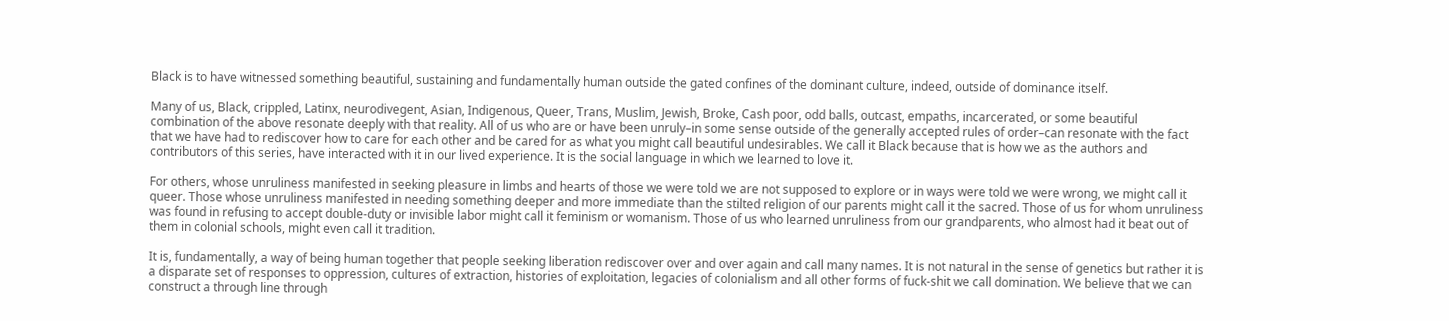Black is to have witnessed something beautiful, sustaining and fundamentally human outside the gated confines of the dominant culture, indeed, outside of dominance itself.

Many of us, Black, crippled, Latinx, neurodivegent, Asian, Indigenous, Queer, Trans, Muslim, Jewish, Broke, Cash poor, odd balls, outcast, empaths, incarcerated, or some beautiful combination of the above resonate deeply with that reality. All of us who are or have been unruly–in some sense outside of the generally accepted rules of order–can resonate with the fact that we have had to rediscover how to care for each other and be cared for as what you might call beautiful undesirables. We call it Black because that is how we as the authors and contributors of this series, have interacted with it in our lived experience. It is the social language in which we learned to love it.

For others, whose unruliness manifested in seeking pleasure in limbs and hearts of those we were told we are not supposed to explore or in ways were told we were wrong, we might call it queer. Those whose unruliness manifested in needing something deeper and more immediate than the stilted religion of our parents might call it the sacred. Those of us for whom unruliness was found in refusing to accept double-duty or invisible labor might call it feminism or womanism. Those of us who learned unruliness from our grandparents, who almost had it beat out of them in colonial schools, might even call it tradition.

It is, fundamentally, a way of being human together that people seeking liberation rediscover over and over again and call many names. It is not natural in the sense of genetics but rather it is a disparate set of responses to oppression, cultures of extraction, histories of exploitation, legacies of colonialism and all other forms of fuck-shit we call domination. We believe that we can construct a through line through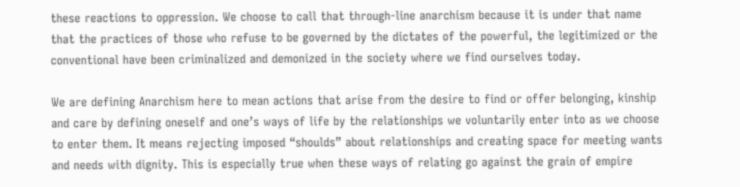these reactions to oppression. We choose to call that through-line anarchism because it is under that name that the practices of those who refuse to be governed by the dictates of the powerful, the legitimized or the conventional have been criminalized and demonized in the society where we find ourselves today.

We are defining Anarchism here to mean actions that arise from the desire to find or offer belonging, kinship and care by defining oneself and one’s ways of life by the relationships we voluntarily enter into as we choose to enter them. It means rejecting imposed “shoulds” about relationships and creating space for meeting wants and needs with dignity. This is especially true when these ways of relating go against the grain of empire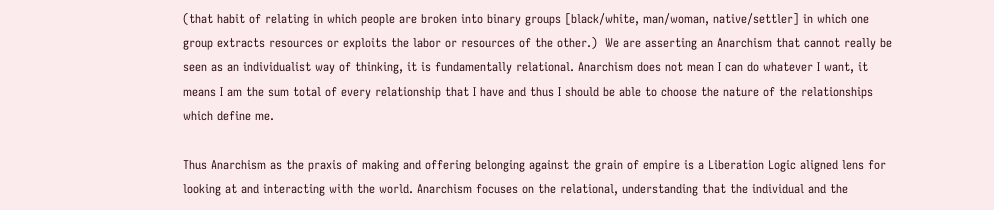(that habit of relating in which people are broken into binary groups [black/white, man/woman, native/settler] in which one group extracts resources or exploits the labor or resources of the other.)  We are asserting an Anarchism that cannot really be seen as an individualist way of thinking, it is fundamentally relational. Anarchism does not mean I can do whatever I want, it means I am the sum total of every relationship that I have and thus I should be able to choose the nature of the relationships which define me.

Thus Anarchism as the praxis of making and offering belonging against the grain of empire is a Liberation Logic aligned lens for looking at and interacting with the world. Anarchism focuses on the relational, understanding that the individual and the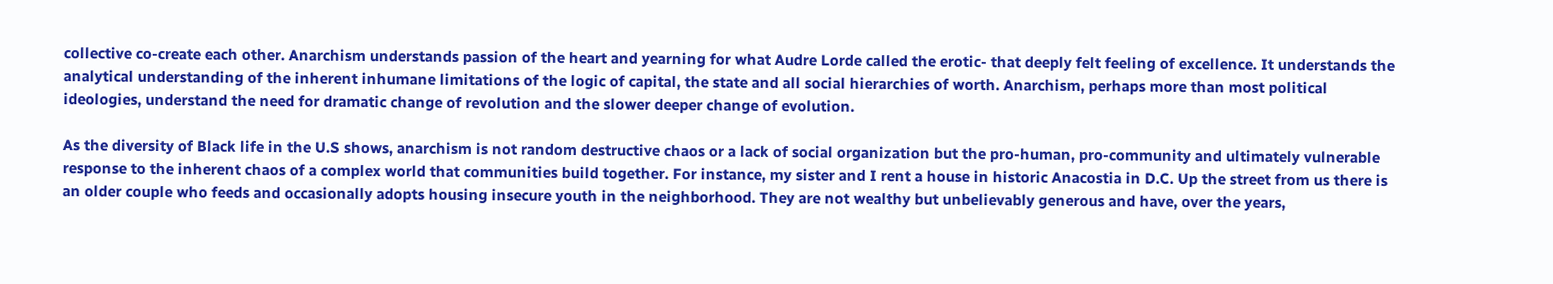collective co-create each other. Anarchism understands passion of the heart and yearning for what Audre Lorde called the erotic- that deeply felt feeling of excellence. It understands the analytical understanding of the inherent inhumane limitations of the logic of capital, the state and all social hierarchies of worth. Anarchism, perhaps more than most political ideologies, understand the need for dramatic change of revolution and the slower deeper change of evolution.

As the diversity of Black life in the U.S shows, anarchism is not random destructive chaos or a lack of social organization but the pro-human, pro-community and ultimately vulnerable response to the inherent chaos of a complex world that communities build together. For instance, my sister and I rent a house in historic Anacostia in D.C. Up the street from us there is an older couple who feeds and occasionally adopts housing insecure youth in the neighborhood. They are not wealthy but unbelievably generous and have, over the years,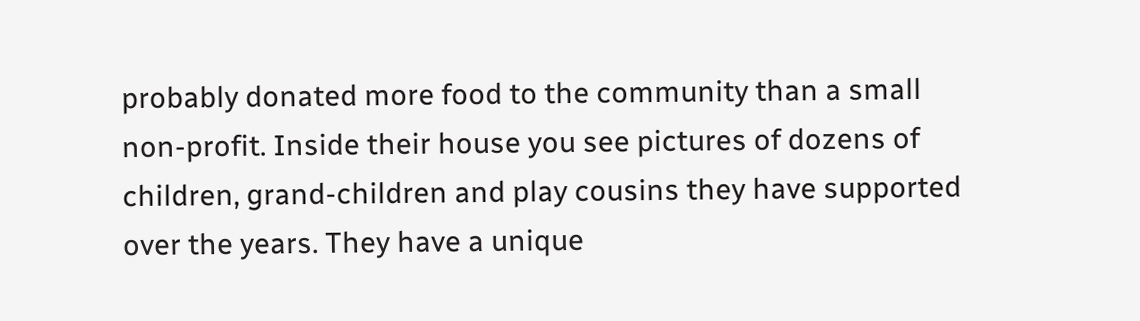probably donated more food to the community than a small non-profit. Inside their house you see pictures of dozens of children, grand-children and play cousins they have supported over the years. They have a unique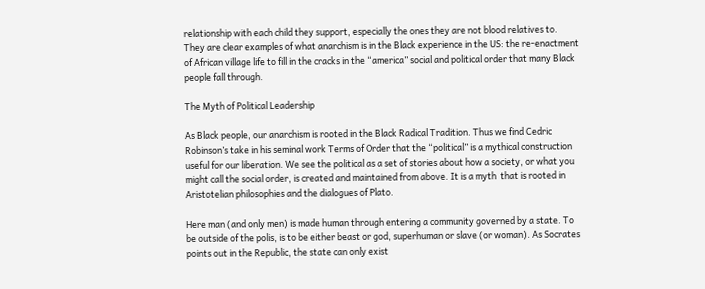relationship with each child they support, especially the ones they are not blood relatives to. They are clear examples of what anarchism is in the Black experience in the US: the re-enactment of African village life to fill in the cracks in the “america” social and political order that many Black people fall through.

The Myth of Political Leadership

As Black people, our anarchism is rooted in the Black Radical Tradition. Thus we find Cedric Robinson’s take in his seminal work Terms of Order that the “political” is a mythical construction useful for our liberation. We see the political as a set of stories about how a society, or what you might call the social order, is created and maintained from above. It is a myth  that is rooted in Aristotelian philosophies and the dialogues of Plato.

Here man (and only men) is made human through entering a community governed by a state. To be outside of the polis, is to be either beast or god, superhuman or slave (or woman). As Socrates points out in the Republic, the state can only exist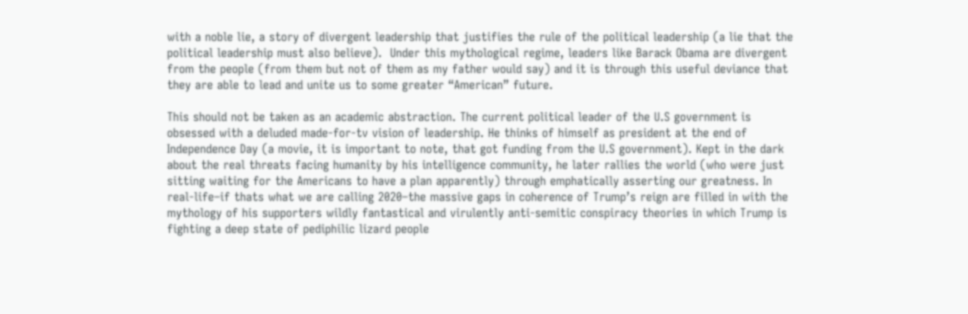with a noble lie, a story of divergent leadership that justifies the rule of the political leadership (a lie that the political leadership must also believe).  Under this mythological regime, leaders like Barack Obama are divergent from the people (from them but not of them as my father would say) and it is through this useful deviance that they are able to lead and unite us to some greater “American” future.

This should not be taken as an academic abstraction. The current political leader of the U.S government is obsessed with a deluded made-for-tv vision of leadership. He thinks of himself as president at the end of Independence Day (a movie, it is important to note, that got funding from the U.S government). Kept in the dark about the real threats facing humanity by his intelligence community, he later rallies the world (who were just sitting waiting for the Americans to have a plan apparently) through emphatically asserting our greatness. In real-life–if thats what we are calling 2020–the massive gaps in coherence of Trump’s reign are filled in with the mythology of his supporters wildly fantastical and virulently anti-semitic conspiracy theories in which Trump is fighting a deep state of pediphilic lizard people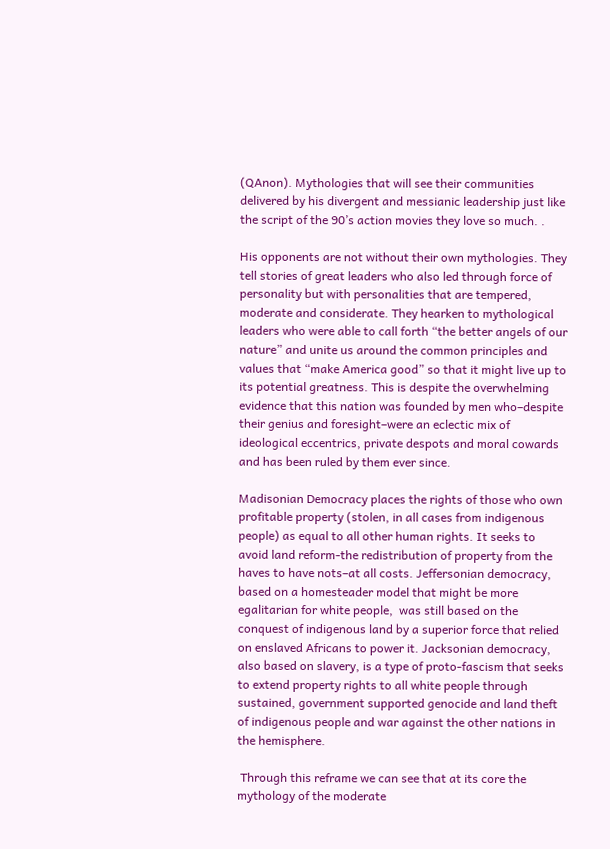(QAnon). Mythologies that will see their communities delivered by his divergent and messianic leadership just like the script of the 90’s action movies they love so much. .

His opponents are not without their own mythologies. They tell stories of great leaders who also led through force of personality but with personalities that are tempered, moderate and considerate. They hearken to mythological leaders who were able to call forth “the better angels of our nature” and unite us around the common principles and values that “make America good” so that it might live up to its potential greatness. This is despite the overwhelming evidence that this nation was founded by men who–despite their genius and foresight–were an eclectic mix of ideological eccentrics, private despots and moral cowards and has been ruled by them ever since.

Madisonian Democracy places the rights of those who own profitable property (stolen, in all cases from indigenous people) as equal to all other human rights. It seeks to avoid land reform-the redistribution of property from the haves to have nots–at all costs. Jeffersonian democracy, based on a homesteader model that might be more egalitarian for white people,  was still based on the conquest of indigenous land by a superior force that relied on enslaved Africans to power it. Jacksonian democracy, also based on slavery, is a type of proto-fascism that seeks to extend property rights to all white people through sustained, government supported genocide and land theft of indigenous people and war against the other nations in the hemisphere.

 Through this reframe we can see that at its core the mythology of the moderate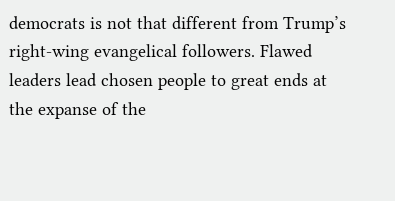democrats is not that different from Trump’s right-wing evangelical followers. Flawed leaders lead chosen people to great ends at the expanse of the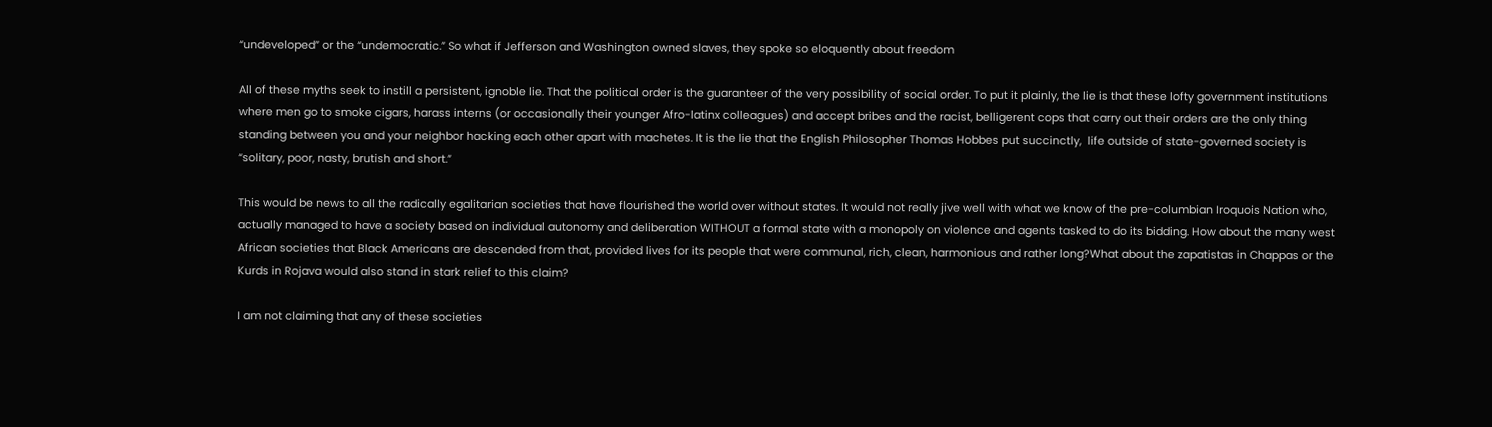“undeveloped” or the “undemocratic.” So what if Jefferson and Washington owned slaves, they spoke so eloquently about freedom

All of these myths seek to instill a persistent, ignoble lie. That the political order is the guaranteer of the very possibility of social order. To put it plainly, the lie is that these lofty government institutions where men go to smoke cigars, harass interns (or occasionally their younger Afro-latinx colleagues) and accept bribes and the racist, belligerent cops that carry out their orders are the only thing standing between you and your neighbor hacking each other apart with machetes. It is the lie that the English Philosopher Thomas Hobbes put succinctly,  life outside of state-governed society is “solitary, poor, nasty, brutish and short.”

This would be news to all the radically egalitarian societies that have flourished the world over without states. It would not really jive well with what we know of the pre-columbian Iroquois Nation who, actually managed to have a society based on individual autonomy and deliberation WITHOUT a formal state with a monopoly on violence and agents tasked to do its bidding. How about the many west African societies that Black Americans are descended from that, provided lives for its people that were communal, rich, clean, harmonious and rather long?What about the zapatistas in Chappas or the Kurds in Rojava would also stand in stark relief to this claim?

I am not claiming that any of these societies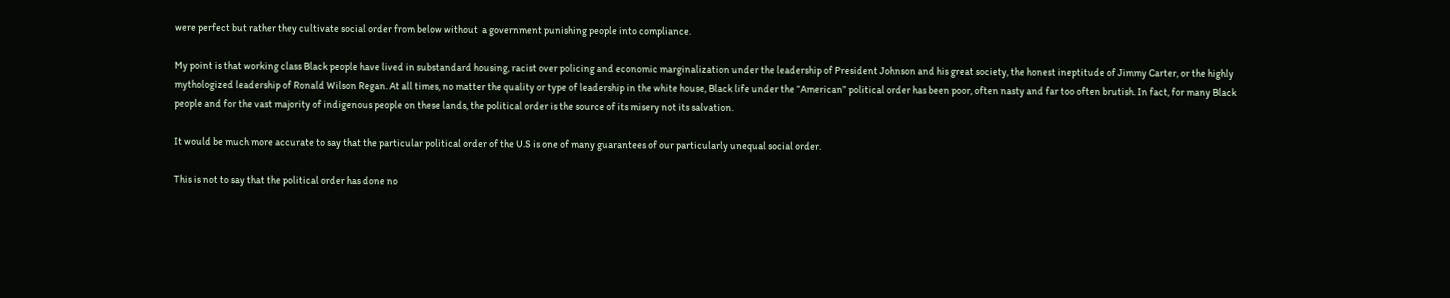were perfect but rather they cultivate social order from below without  a government punishing people into compliance.

My point is that working class Black people have lived in substandard housing, racist over policing and economic marginalization under the leadership of President Johnson and his great society, the honest ineptitude of Jimmy Carter, or the highly mythologized leadership of Ronald Wilson Regan. At all times, no matter the quality or type of leadership in the white house, Black life under the “American” political order has been poor, often nasty and far too often brutish. In fact, for many Black people and for the vast majority of indigenous people on these lands, the political order is the source of its misery not its salvation.

It would be much more accurate to say that the particular political order of the U.S is one of many guarantees of our particularly unequal social order.

This is not to say that the political order has done no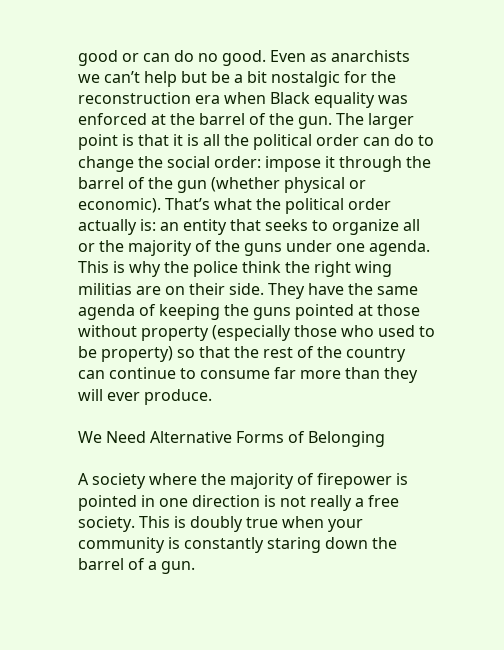good or can do no good. Even as anarchists we can’t help but be a bit nostalgic for the reconstruction era when Black equality was enforced at the barrel of the gun. The larger point is that it is all the political order can do to change the social order: impose it through the barrel of the gun (whether physical or economic). That’s what the political order actually is: an entity that seeks to organize all or the majority of the guns under one agenda. This is why the police think the right wing militias are on their side. They have the same agenda of keeping the guns pointed at those without property (especially those who used to be property) so that the rest of the country can continue to consume far more than they will ever produce.

We Need Alternative Forms of Belonging

A society where the majority of firepower is pointed in one direction is not really a free society. This is doubly true when your community is constantly staring down the barrel of a gun.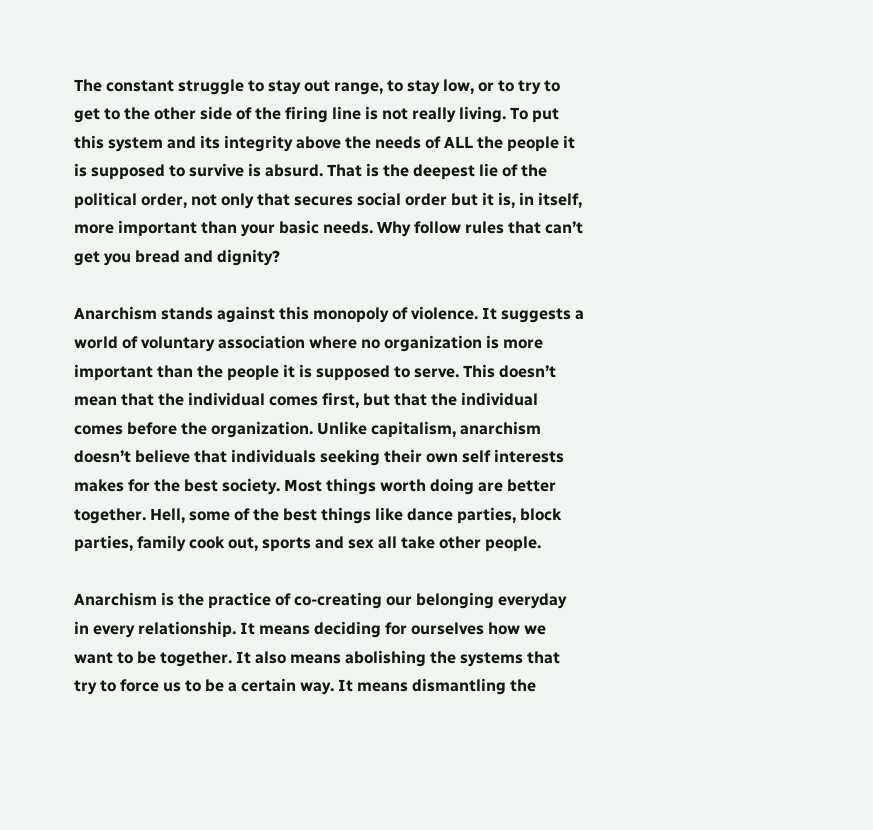The constant struggle to stay out range, to stay low, or to try to get to the other side of the firing line is not really living. To put this system and its integrity above the needs of ALL the people it is supposed to survive is absurd. That is the deepest lie of the political order, not only that secures social order but it is, in itself, more important than your basic needs. Why follow rules that can’t get you bread and dignity?

Anarchism stands against this monopoly of violence. It suggests a world of voluntary association where no organization is more important than the people it is supposed to serve. This doesn’t mean that the individual comes first, but that the individual comes before the organization. Unlike capitalism, anarchism doesn’t believe that individuals seeking their own self interests makes for the best society. Most things worth doing are better together. Hell, some of the best things like dance parties, block parties, family cook out, sports and sex all take other people.

Anarchism is the practice of co-creating our belonging everyday in every relationship. It means deciding for ourselves how we want to be together. It also means abolishing the systems that try to force us to be a certain way. It means dismantling the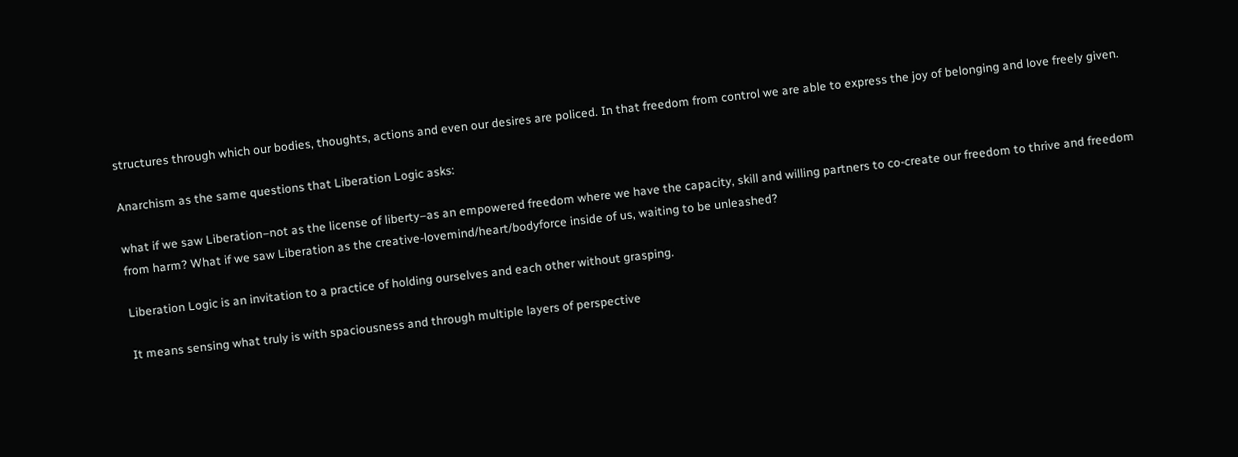structures through which our bodies, thoughts, actions and even our desires are policed. In that freedom from control we are able to express the joy of belonging and love freely given.

Anarchism as the same questions that Liberation Logic asks:

what if we saw Liberation–not as the license of liberty–as an empowered freedom where we have the capacity, skill and willing partners to co-create our freedom to thrive and freedom from harm? What if we saw Liberation as the creative-lovemind/heart/bodyforce inside of us, waiting to be unleashed?

Liberation Logic is an invitation to a practice of holding ourselves and each other without grasping.

It means sensing what truly is with spaciousness and through multiple layers of perspective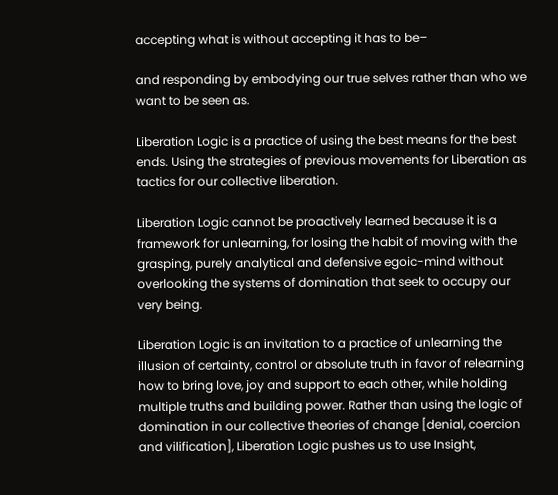accepting what is without accepting it has to be–

and responding by embodying our true selves rather than who we want to be seen as.

Liberation Logic is a practice of using the best means for the best ends. Using the strategies of previous movements for Liberation as tactics for our collective liberation.

Liberation Logic cannot be proactively learned because it is a framework for unlearning, for losing the habit of moving with the grasping, purely analytical and defensive egoic-mind without overlooking the systems of domination that seek to occupy our very being.

Liberation Logic is an invitation to a practice of unlearning the illusion of certainty, control or absolute truth in favor of relearning how to bring love, joy and support to each other, while holding multiple truths and building power. Rather than using the logic of domination in our collective theories of change [denial, coercion and vilification], Liberation Logic pushes us to use Insight,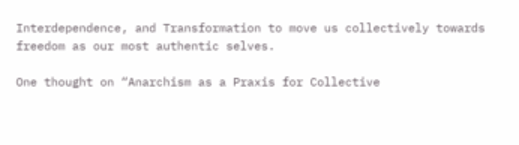Interdependence, and Transformation to move us collectively towards freedom as our most authentic selves.

One thought on “Anarchism as a Praxis for Collective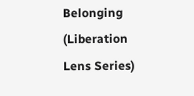Belonging (Liberation Lens Series)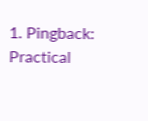1. Pingback: Practical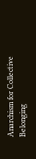Anarchism for Collective Belonging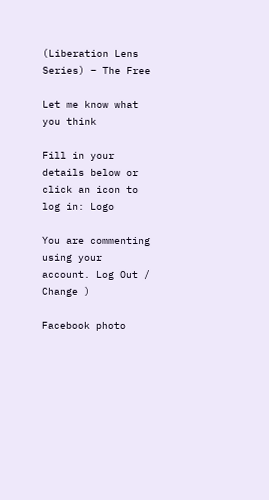(Liberation Lens Series) – The Free

Let me know what you think

Fill in your details below or click an icon to log in: Logo

You are commenting using your account. Log Out /  Change )

Facebook photo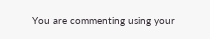You are commenting using your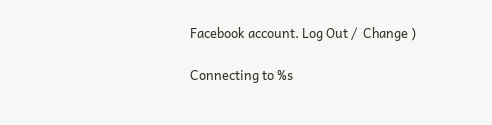Facebook account. Log Out /  Change )

Connecting to %s